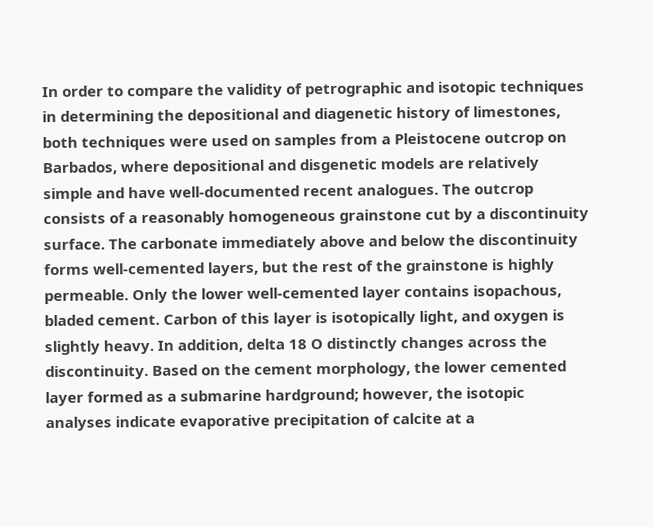In order to compare the validity of petrographic and isotopic techniques in determining the depositional and diagenetic history of limestones, both techniques were used on samples from a Pleistocene outcrop on Barbados, where depositional and disgenetic models are relatively simple and have well-documented recent analogues. The outcrop consists of a reasonably homogeneous grainstone cut by a discontinuity surface. The carbonate immediately above and below the discontinuity forms well-cemented layers, but the rest of the grainstone is highly permeable. Only the lower well-cemented layer contains isopachous, bladed cement. Carbon of this layer is isotopically light, and oxygen is slightly heavy. In addition, delta 18 O distinctly changes across the discontinuity. Based on the cement morphology, the lower cemented layer formed as a submarine hardground; however, the isotopic analyses indicate evaporative precipitation of calcite at a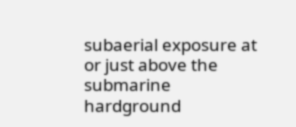subaerial exposure at or just above the submarine hardground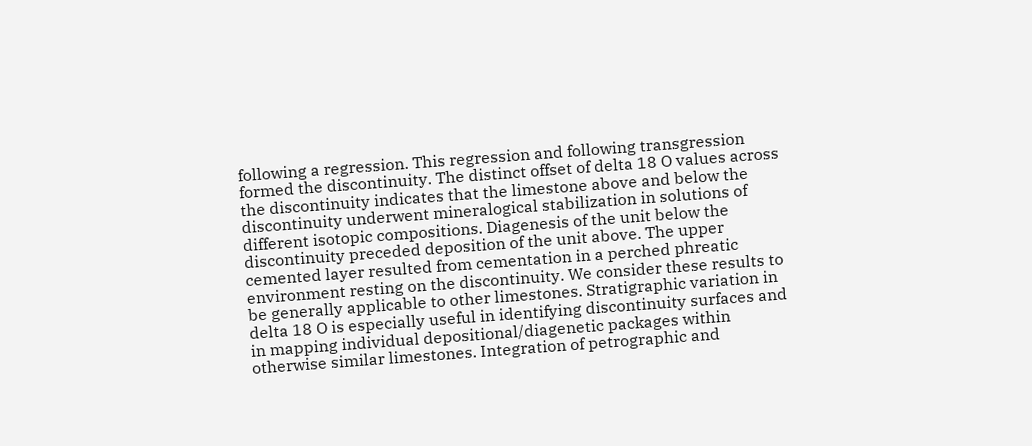following a regression. This regression and following transgression formed the discontinuity. The distinct offset of delta 18 O values across the discontinuity indicates that the limestone above and below the discontinuity underwent mineralogical stabilization in solutions of different isotopic compositions. Diagenesis of the unit below the discontinuity preceded deposition of the unit above. The upper cemented layer resulted from cementation in a perched phreatic environment resting on the discontinuity. We consider these results to be generally applicable to other limestones. Stratigraphic variation in delta 18 O is especially useful in identifying discontinuity surfaces and in mapping individual depositional/diagenetic packages within otherwise similar limestones. Integration of petrographic and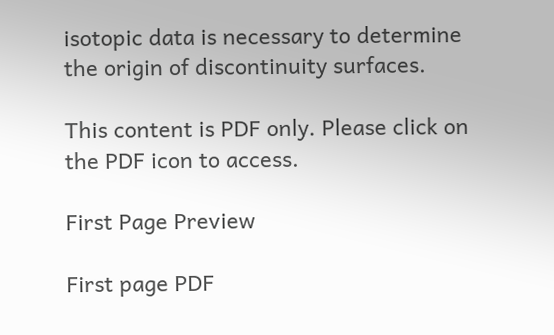isotopic data is necessary to determine the origin of discontinuity surfaces.

This content is PDF only. Please click on the PDF icon to access.

First Page Preview

First page PDF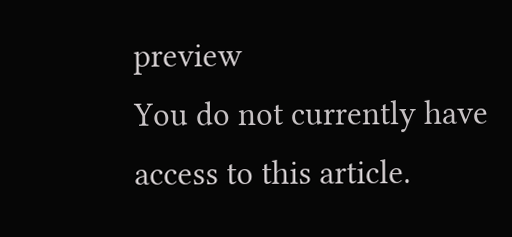preview
You do not currently have access to this article.